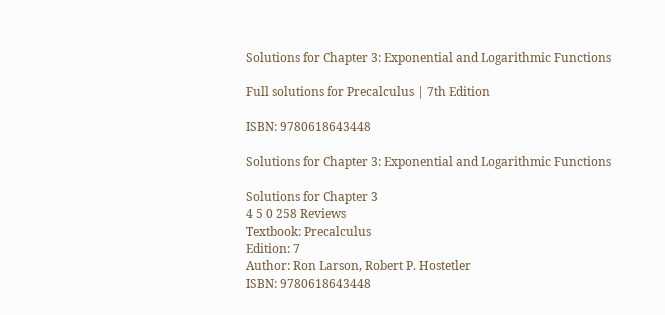Solutions for Chapter 3: Exponential and Logarithmic Functions

Full solutions for Precalculus | 7th Edition

ISBN: 9780618643448

Solutions for Chapter 3: Exponential and Logarithmic Functions

Solutions for Chapter 3
4 5 0 258 Reviews
Textbook: Precalculus
Edition: 7
Author: Ron Larson, Robert P. Hostetler
ISBN: 9780618643448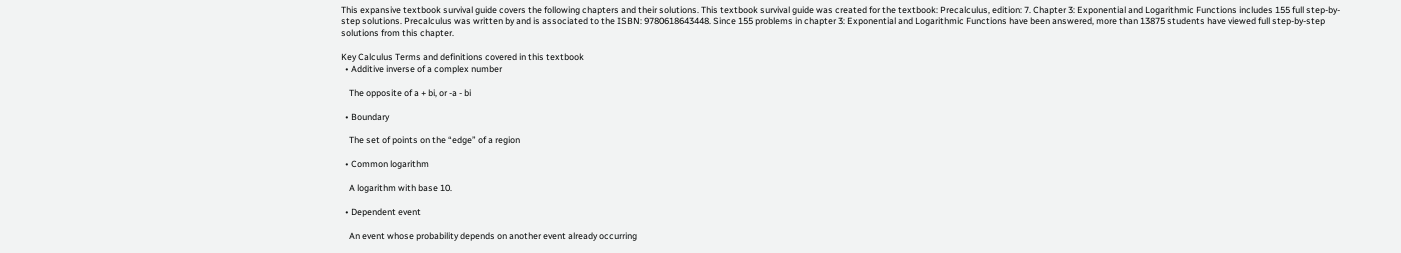This expansive textbook survival guide covers the following chapters and their solutions. This textbook survival guide was created for the textbook: Precalculus, edition: 7. Chapter 3: Exponential and Logarithmic Functions includes 155 full step-by-step solutions. Precalculus was written by and is associated to the ISBN: 9780618643448. Since 155 problems in chapter 3: Exponential and Logarithmic Functions have been answered, more than 13875 students have viewed full step-by-step solutions from this chapter.

Key Calculus Terms and definitions covered in this textbook
  • Additive inverse of a complex number

    The opposite of a + bi, or -a - bi

  • Boundary

    The set of points on the “edge” of a region

  • Common logarithm

    A logarithm with base 10.

  • Dependent event

    An event whose probability depends on another event already occurring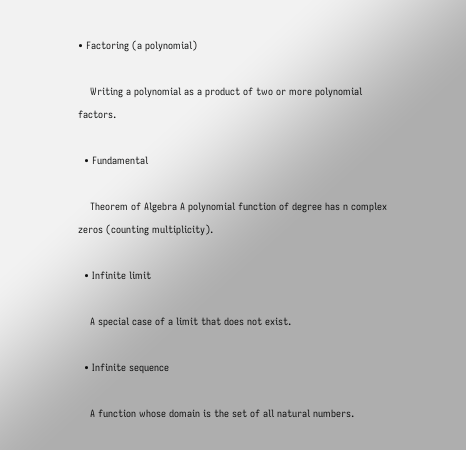• Factoring (a polynomial)

    Writing a polynomial as a product of two or more polynomial factors.

  • Fundamental

    Theorem of Algebra A polynomial function of degree has n complex zeros (counting multiplicity).

  • Infinite limit

    A special case of a limit that does not exist.

  • Infinite sequence

    A function whose domain is the set of all natural numbers.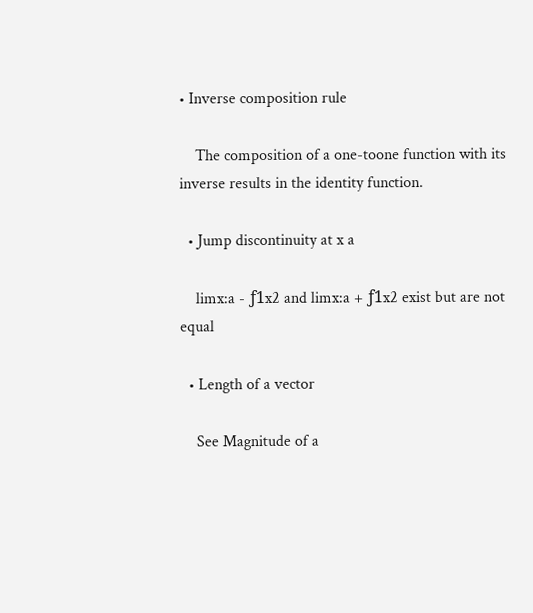• Inverse composition rule

    The composition of a one-toone function with its inverse results in the identity function.

  • Jump discontinuity at x a

    limx:a - ƒ1x2 and limx:a + ƒ1x2 exist but are not equal

  • Length of a vector

    See Magnitude of a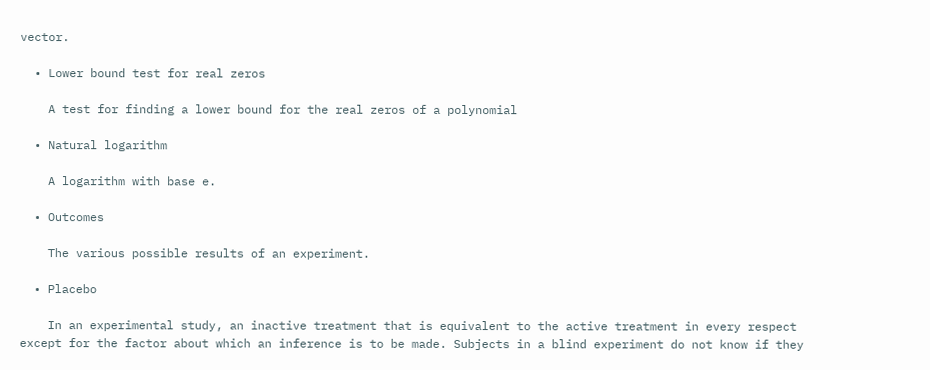vector.

  • Lower bound test for real zeros

    A test for finding a lower bound for the real zeros of a polynomial

  • Natural logarithm

    A logarithm with base e.

  • Outcomes

    The various possible results of an experiment.

  • Placebo

    In an experimental study, an inactive treatment that is equivalent to the active treatment in every respect except for the factor about which an inference is to be made. Subjects in a blind experiment do not know if they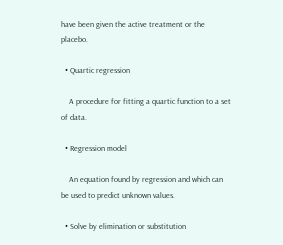have been given the active treatment or the placebo.

  • Quartic regression

    A procedure for fitting a quartic function to a set of data.

  • Regression model

    An equation found by regression and which can be used to predict unknown values.

  • Solve by elimination or substitution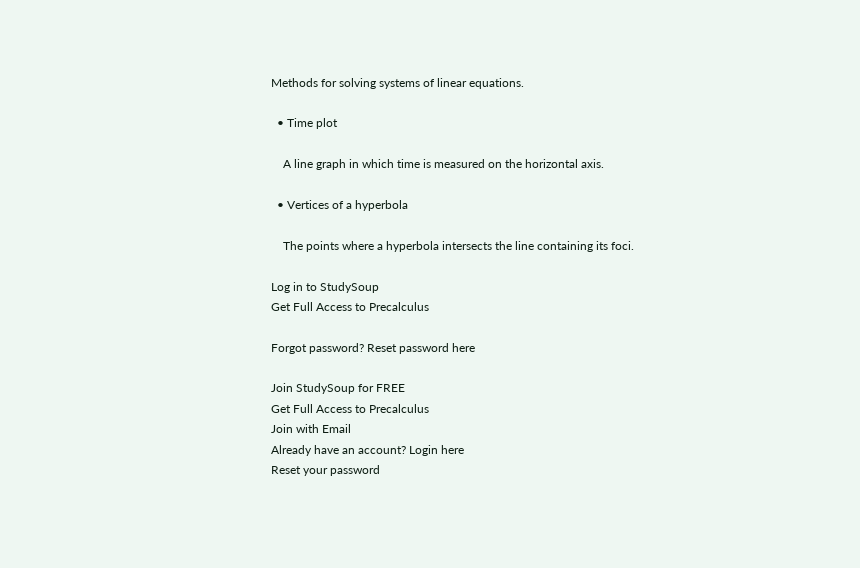Methods for solving systems of linear equations.

  • Time plot

    A line graph in which time is measured on the horizontal axis.

  • Vertices of a hyperbola

    The points where a hyperbola intersects the line containing its foci.

Log in to StudySoup
Get Full Access to Precalculus

Forgot password? Reset password here

Join StudySoup for FREE
Get Full Access to Precalculus
Join with Email
Already have an account? Login here
Reset your password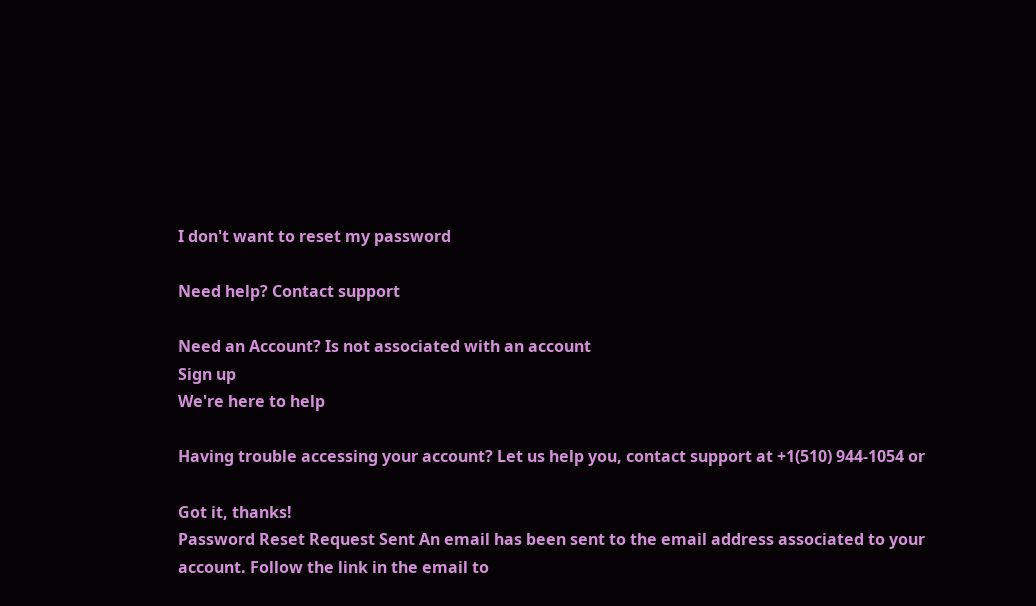I don't want to reset my password

Need help? Contact support

Need an Account? Is not associated with an account
Sign up
We're here to help

Having trouble accessing your account? Let us help you, contact support at +1(510) 944-1054 or

Got it, thanks!
Password Reset Request Sent An email has been sent to the email address associated to your account. Follow the link in the email to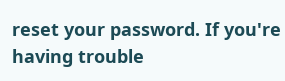reset your password. If you're having trouble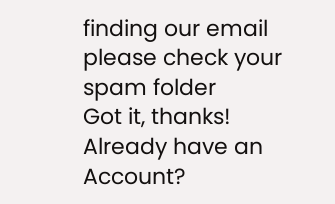finding our email please check your spam folder
Got it, thanks!
Already have an Account?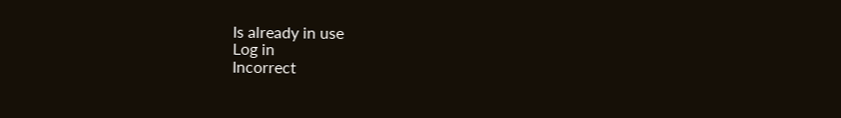Is already in use
Log in
Incorrect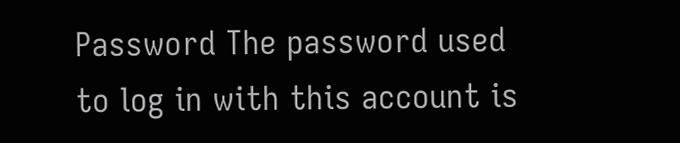Password The password used to log in with this account is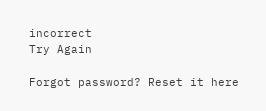incorrect
Try Again

Forgot password? Reset it here